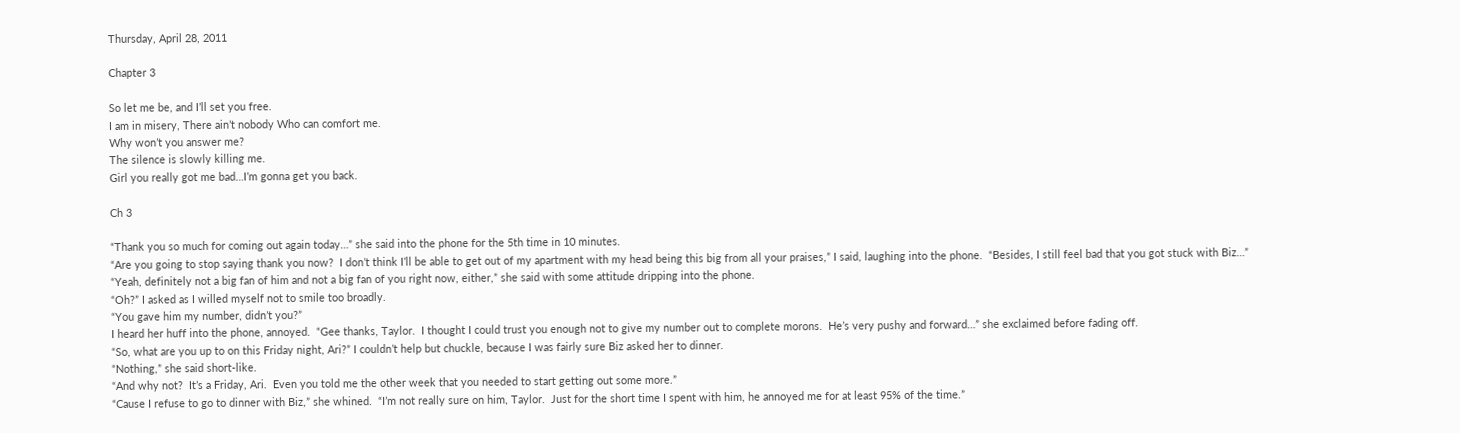Thursday, April 28, 2011

Chapter 3

So let me be, and I’ll set you free.
I am in misery, There ain’t nobody Who can comfort me.
Why won’t you answer me?
The silence is slowly killing me.
Girl you really got me bad…I’m gonna get you back.

Ch 3

“Thank you so much for coming out again today…” she said into the phone for the 5th time in 10 minutes.
“Are you going to stop saying thank you now?  I don’t think I’ll be able to get out of my apartment with my head being this big from all your praises,” I said, laughing into the phone.  “Besides, I still feel bad that you got stuck with Biz…”
“Yeah, definitely not a big fan of him and not a big fan of you right now, either,” she said with some attitude dripping into the phone.
“Oh?” I asked as I willed myself not to smile too broadly.
“You gave him my number, didn’t you?”
I heard her huff into the phone, annoyed.  “Gee thanks, Taylor.  I thought I could trust you enough not to give my number out to complete morons.  He’s very pushy and forward…” she exclaimed before fading off.
“So, what are you up to on this Friday night, Ari?” I couldn’t help but chuckle, because I was fairly sure Biz asked her to dinner.
“Nothing,” she said short-like.
“And why not?  It’s a Friday, Ari.  Even you told me the other week that you needed to start getting out some more.”
“Cause I refuse to go to dinner with Biz,” she whined.  “I’m not really sure on him, Taylor.  Just for the short time I spent with him, he annoyed me for at least 95% of the time.”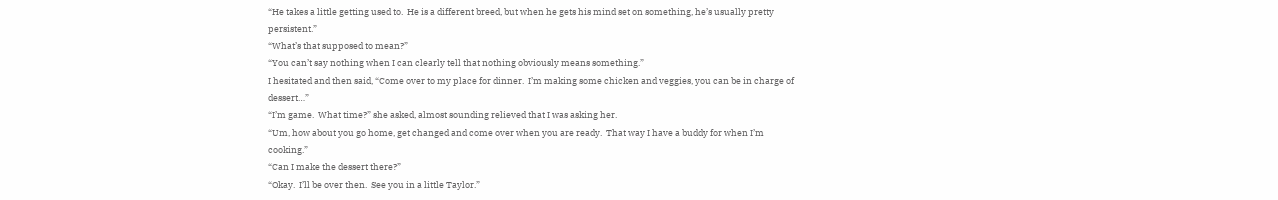“He takes a little getting used to.  He is a different breed, but when he gets his mind set on something, he’s usually pretty persistent.”
“What’s that supposed to mean?”
“You can’t say nothing when I can clearly tell that nothing obviously means something.”
I hesitated and then said, “Come over to my place for dinner.  I’m making some chicken and veggies, you can be in charge of dessert…”
“I’m game.  What time?” she asked, almost sounding relieved that I was asking her.
“Um, how about you go home, get changed and come over when you are ready.  That way I have a buddy for when I’m cooking.”
“Can I make the dessert there?”
“Okay.  I’ll be over then.  See you in a little Taylor.”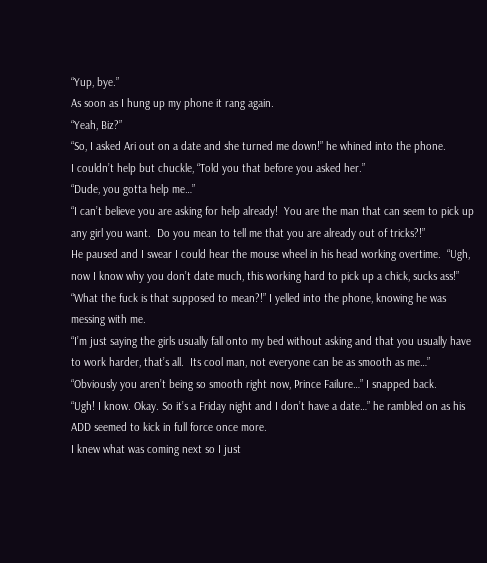“Yup, bye.”
As soon as I hung up my phone it rang again.
“Yeah, Biz?”
“So, I asked Ari out on a date and she turned me down!” he whined into the phone.
I couldn’t help but chuckle, “Told you that before you asked her.”
“Dude, you gotta help me…”
“I can’t believe you are asking for help already!  You are the man that can seem to pick up any girl you want.  Do you mean to tell me that you are already out of tricks?!”
He paused and I swear I could hear the mouse wheel in his head working overtime.  “Ugh, now I know why you don’t date much, this working hard to pick up a chick, sucks ass!”
“What the fuck is that supposed to mean?!” I yelled into the phone, knowing he was messing with me.
“I’m just saying the girls usually fall onto my bed without asking and that you usually have to work harder, that’s all.  Its cool man, not everyone can be as smooth as me…”
“Obviously you aren’t being so smooth right now, Prince Failure…” I snapped back.
“Ugh! I know. Okay. So it’s a Friday night and I don’t have a date…” he rambled on as his ADD seemed to kick in full force once more.
I knew what was coming next so I just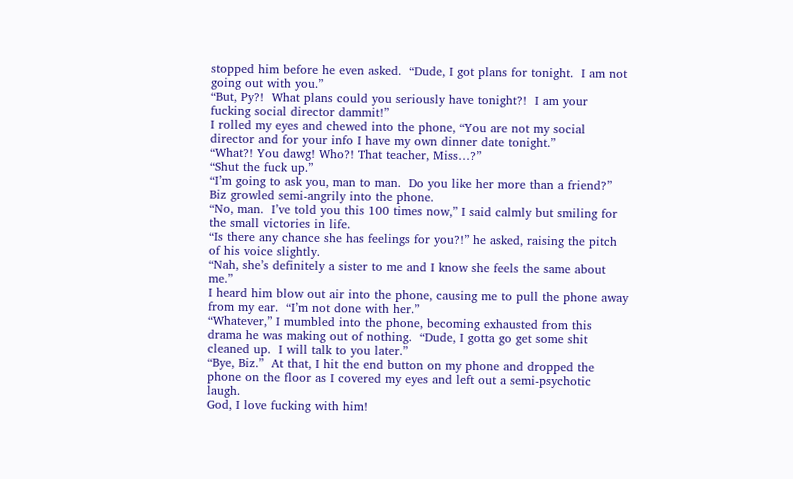stopped him before he even asked.  “Dude, I got plans for tonight.  I am not going out with you.”
“But, Py?!  What plans could you seriously have tonight?!  I am your fucking social director dammit!”
I rolled my eyes and chewed into the phone, “You are not my social director and for your info I have my own dinner date tonight.”
“What?! You dawg! Who?! That teacher, Miss…?”
“Shut the fuck up.”
“I’m going to ask you, man to man.  Do you like her more than a friend?” Biz growled semi-angrily into the phone.
“No, man.  I’ve told you this 100 times now,” I said calmly but smiling for the small victories in life.
“Is there any chance she has feelings for you?!” he asked, raising the pitch of his voice slightly.
“Nah, she’s definitely a sister to me and I know she feels the same about me.”
I heard him blow out air into the phone, causing me to pull the phone away from my ear.  “I’m not done with her.”
“Whatever,” I mumbled into the phone, becoming exhausted from this drama he was making out of nothing.  “Dude, I gotta go get some shit cleaned up.  I will talk to you later.”
“Bye, Biz.”  At that, I hit the end button on my phone and dropped the phone on the floor as I covered my eyes and left out a semi-psychotic laugh.
God, I love fucking with him!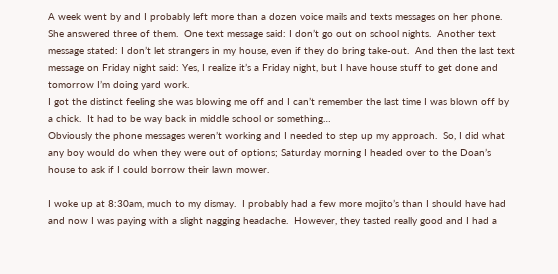A week went by and I probably left more than a dozen voice mails and texts messages on her phone.  She answered three of them.  One text message said: I don’t go out on school nights.  Another text message stated: I don’t let strangers in my house, even if they do bring take-out.  And then the last text message on Friday night said: Yes, I realize it’s a Friday night, but I have house stuff to get done and tomorrow I’m doing yard work.
I got the distinct feeling she was blowing me off and I can’t remember the last time I was blown off by a chick.  It had to be way back in middle school or something…
Obviously the phone messages weren’t working and I needed to step up my approach.  So, I did what any boy would do when they were out of options; Saturday morning I headed over to the Doan’s house to ask if I could borrow their lawn mower.

I woke up at 8:30am, much to my dismay.  I probably had a few more mojito’s than I should have had and now I was paying with a slight nagging headache.  However, they tasted really good and I had a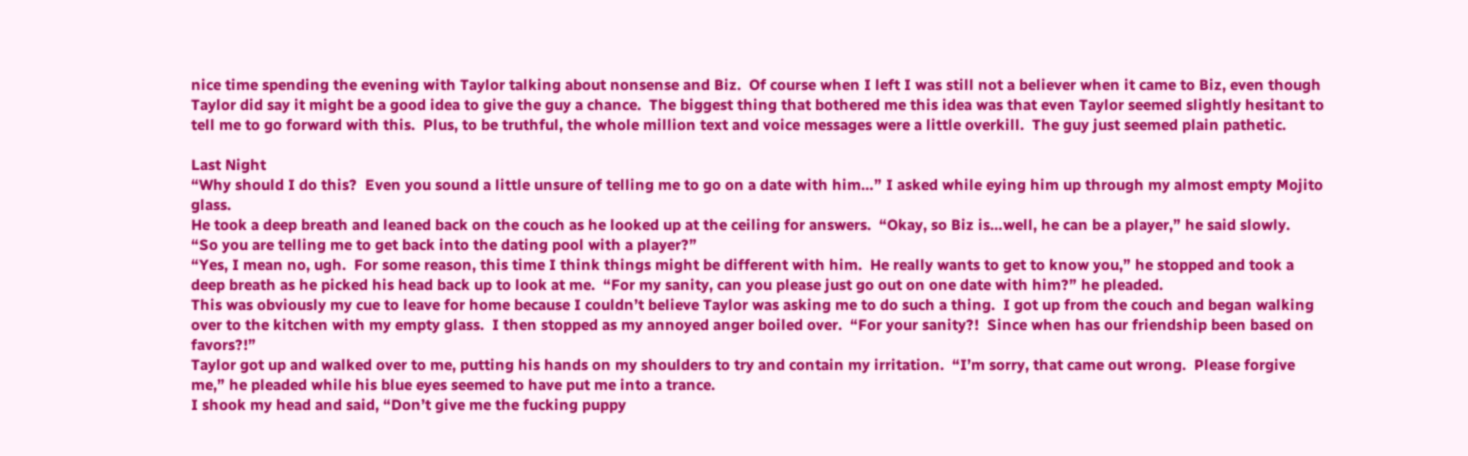nice time spending the evening with Taylor talking about nonsense and Biz.  Of course when I left I was still not a believer when it came to Biz, even though Taylor did say it might be a good idea to give the guy a chance.  The biggest thing that bothered me this idea was that even Taylor seemed slightly hesitant to tell me to go forward with this.  Plus, to be truthful, the whole million text and voice messages were a little overkill.  The guy just seemed plain pathetic.

Last Night
“Why should I do this?  Even you sound a little unsure of telling me to go on a date with him…” I asked while eying him up through my almost empty Mojito glass.
He took a deep breath and leaned back on the couch as he looked up at the ceiling for answers.  “Okay, so Biz is…well, he can be a player,” he said slowly.
“So you are telling me to get back into the dating pool with a player?”
“Yes, I mean no, ugh.  For some reason, this time I think things might be different with him.  He really wants to get to know you,” he stopped and took a deep breath as he picked his head back up to look at me.  “For my sanity, can you please just go out on one date with him?” he pleaded.
This was obviously my cue to leave for home because I couldn’t believe Taylor was asking me to do such a thing.  I got up from the couch and began walking over to the kitchen with my empty glass.  I then stopped as my annoyed anger boiled over.  “For your sanity?!  Since when has our friendship been based on favors?!”
Taylor got up and walked over to me, putting his hands on my shoulders to try and contain my irritation.  “I’m sorry, that came out wrong.  Please forgive me,” he pleaded while his blue eyes seemed to have put me into a trance.
I shook my head and said, “Don’t give me the fucking puppy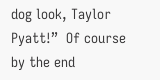dog look, Taylor Pyatt!”  Of course by the end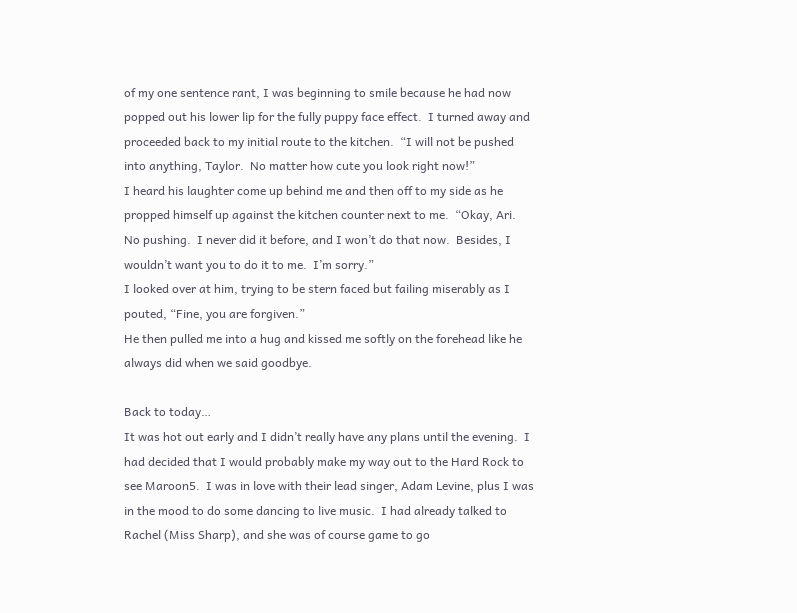of my one sentence rant, I was beginning to smile because he had now popped out his lower lip for the fully puppy face effect.  I turned away and proceeded back to my initial route to the kitchen.  “I will not be pushed into anything, Taylor.  No matter how cute you look right now!”
I heard his laughter come up behind me and then off to my side as he propped himself up against the kitchen counter next to me.  “Okay, Ari.  No pushing.  I never did it before, and I won’t do that now.  Besides, I wouldn’t want you to do it to me.  I’m sorry.”
I looked over at him, trying to be stern faced but failing miserably as I pouted, “Fine, you are forgiven.”
He then pulled me into a hug and kissed me softly on the forehead like he always did when we said goodbye.

Back to today…
It was hot out early and I didn’t really have any plans until the evening.  I had decided that I would probably make my way out to the Hard Rock to see Maroon5.  I was in love with their lead singer, Adam Levine, plus I was in the mood to do some dancing to live music.  I had already talked to Rachel (Miss Sharp), and she was of course game to go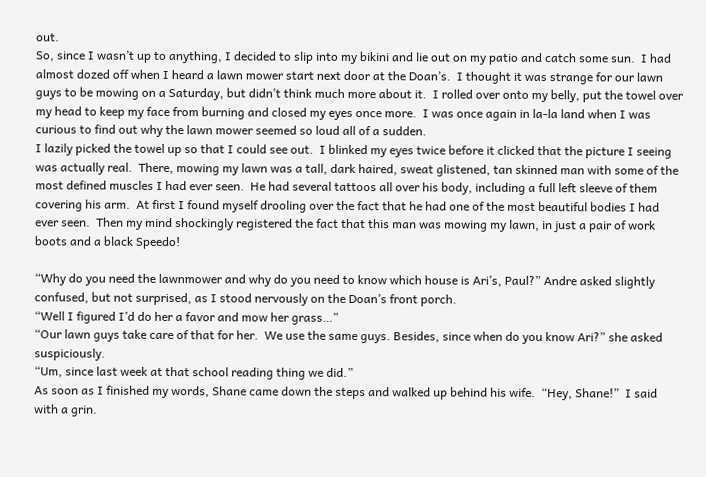out.
So, since I wasn’t up to anything, I decided to slip into my bikini and lie out on my patio and catch some sun.  I had almost dozed off when I heard a lawn mower start next door at the Doan’s.  I thought it was strange for our lawn guys to be mowing on a Saturday, but didn’t think much more about it.  I rolled over onto my belly, put the towel over my head to keep my face from burning and closed my eyes once more.  I was once again in la-la land when I was curious to find out why the lawn mower seemed so loud all of a sudden.
I lazily picked the towel up so that I could see out.  I blinked my eyes twice before it clicked that the picture I seeing was actually real.  There, mowing my lawn was a tall, dark haired, sweat glistened, tan skinned man with some of the most defined muscles I had ever seen.  He had several tattoos all over his body, including a full left sleeve of them covering his arm.  At first I found myself drooling over the fact that he had one of the most beautiful bodies I had ever seen.  Then my mind shockingly registered the fact that this man was mowing my lawn, in just a pair of work boots and a black Speedo!

“Why do you need the lawnmower and why do you need to know which house is Ari’s, Paul?” Andre asked slightly confused, but not surprised, as I stood nervously on the Doan’s front porch.
“Well I figured I’d do her a favor and mow her grass…”
“Our lawn guys take care of that for her.  We use the same guys. Besides, since when do you know Ari?” she asked suspiciously.
“Um, since last week at that school reading thing we did.”
As soon as I finished my words, Shane came down the steps and walked up behind his wife.  “Hey, Shane!”  I said with a grin.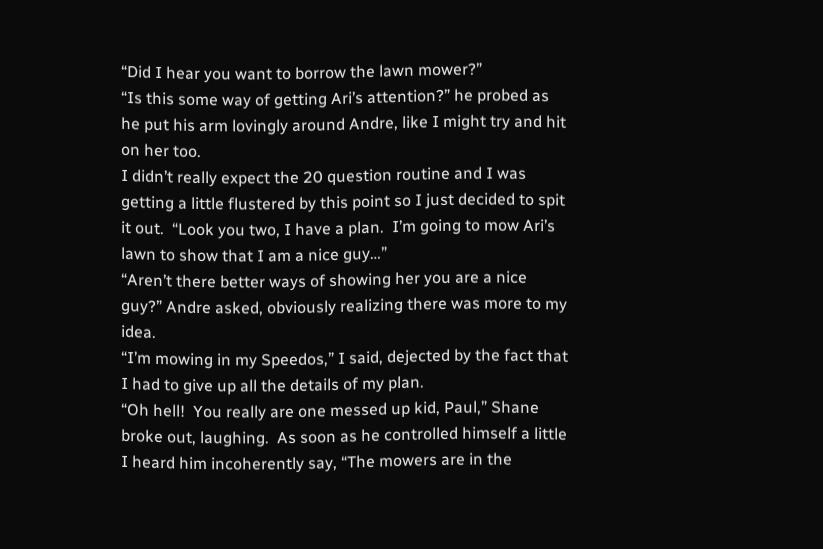“Did I hear you want to borrow the lawn mower?”
“Is this some way of getting Ari’s attention?” he probed as he put his arm lovingly around Andre, like I might try and hit on her too.
I didn’t really expect the 20 question routine and I was getting a little flustered by this point so I just decided to spit it out.  “Look you two, I have a plan.  I’m going to mow Ari’s lawn to show that I am a nice guy…”
“Aren’t there better ways of showing her you are a nice guy?” Andre asked, obviously realizing there was more to my idea.
“I’m mowing in my Speedos,” I said, dejected by the fact that I had to give up all the details of my plan.
“Oh hell!  You really are one messed up kid, Paul,” Shane broke out, laughing.  As soon as he controlled himself a little I heard him incoherently say, “The mowers are in the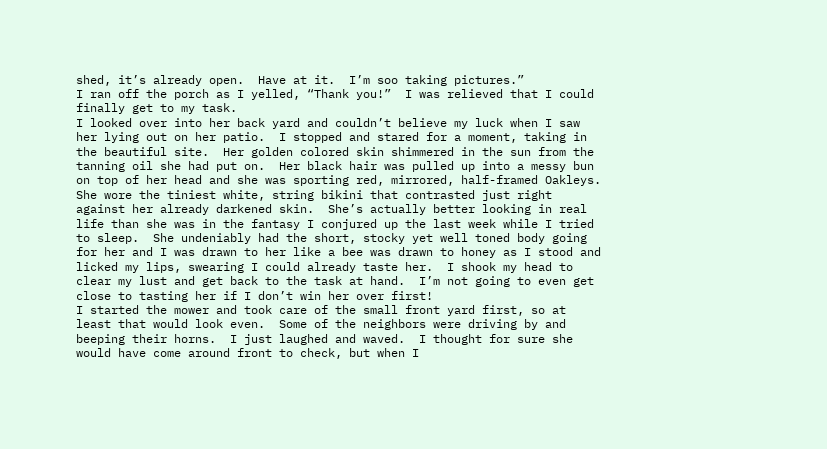shed, it’s already open.  Have at it.  I’m soo taking pictures.”
I ran off the porch as I yelled, “Thank you!”  I was relieved that I could finally get to my task.
I looked over into her back yard and couldn’t believe my luck when I saw her lying out on her patio.  I stopped and stared for a moment, taking in the beautiful site.  Her golden colored skin shimmered in the sun from the tanning oil she had put on.  Her black hair was pulled up into a messy bun on top of her head and she was sporting red, mirrored, half-framed Oakleys.  She wore the tiniest white, string bikini that contrasted just right against her already darkened skin.  She’s actually better looking in real life than she was in the fantasy I conjured up the last week while I tried to sleep.  She undeniably had the short, stocky yet well toned body going for her and I was drawn to her like a bee was drawn to honey as I stood and licked my lips, swearing I could already taste her.  I shook my head to clear my lust and get back to the task at hand.  I’m not going to even get close to tasting her if I don’t win her over first!
I started the mower and took care of the small front yard first, so at least that would look even.  Some of the neighbors were driving by and beeping their horns.  I just laughed and waved.  I thought for sure she would have come around front to check, but when I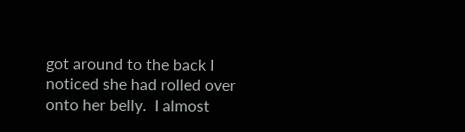got around to the back I noticed she had rolled over onto her belly.  I almost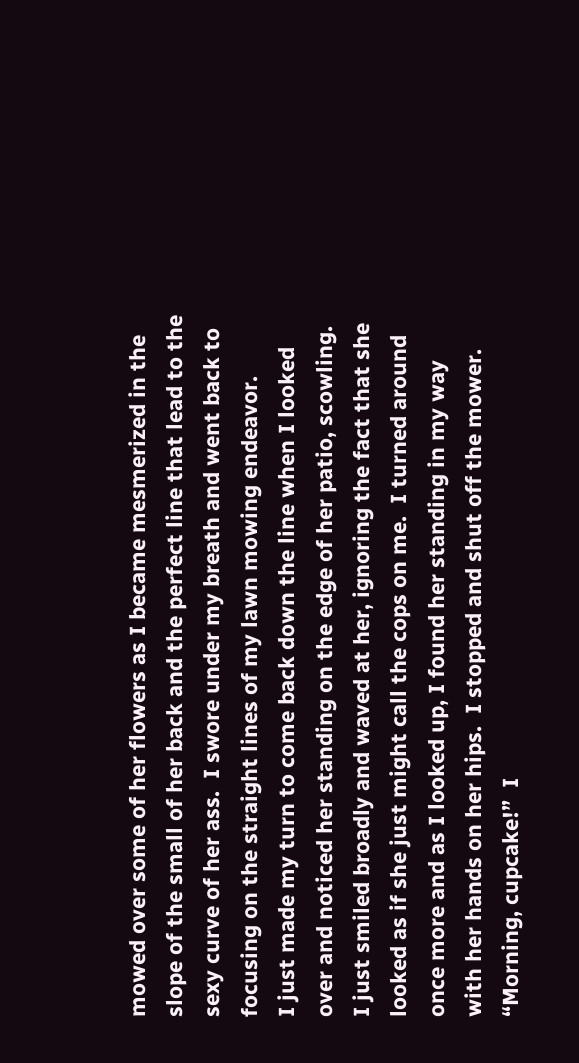mowed over some of her flowers as I became mesmerized in the slope of the small of her back and the perfect line that lead to the sexy curve of her ass.  I swore under my breath and went back to focusing on the straight lines of my lawn mowing endeavor.
I just made my turn to come back down the line when I looked over and noticed her standing on the edge of her patio, scowling.  I just smiled broadly and waved at her, ignoring the fact that she looked as if she just might call the cops on me.  I turned around once more and as I looked up, I found her standing in my way with her hands on her hips.  I stopped and shut off the mower.
“Morning, cupcake!”  I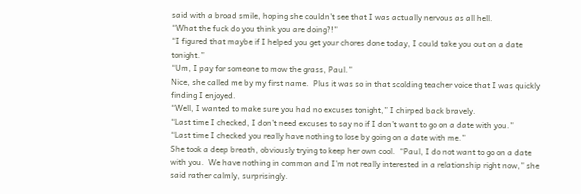said with a broad smile, hoping she couldn’t see that I was actually nervous as all hell.
“What the fuck do you think you are doing?!”
“I figured that maybe if I helped you get your chores done today, I could take you out on a date tonight.”
“Um, I pay for someone to mow the grass, Paul.”
Nice, she called me by my first name.  Plus it was so in that scolding teacher voice that I was quickly finding I enjoyed.
“Well, I wanted to make sure you had no excuses tonight,” I chirped back bravely.
“Last time I checked, I don’t need excuses to say no if I don’t want to go on a date with you.”
“Last time I checked you really have nothing to lose by going on a date with me.”
She took a deep breath, obviously trying to keep her own cool.  “Paul, I do not want to go on a date with you.  We have nothing in common and I’m not really interested in a relationship right now,” she said rather calmly, surprisingly.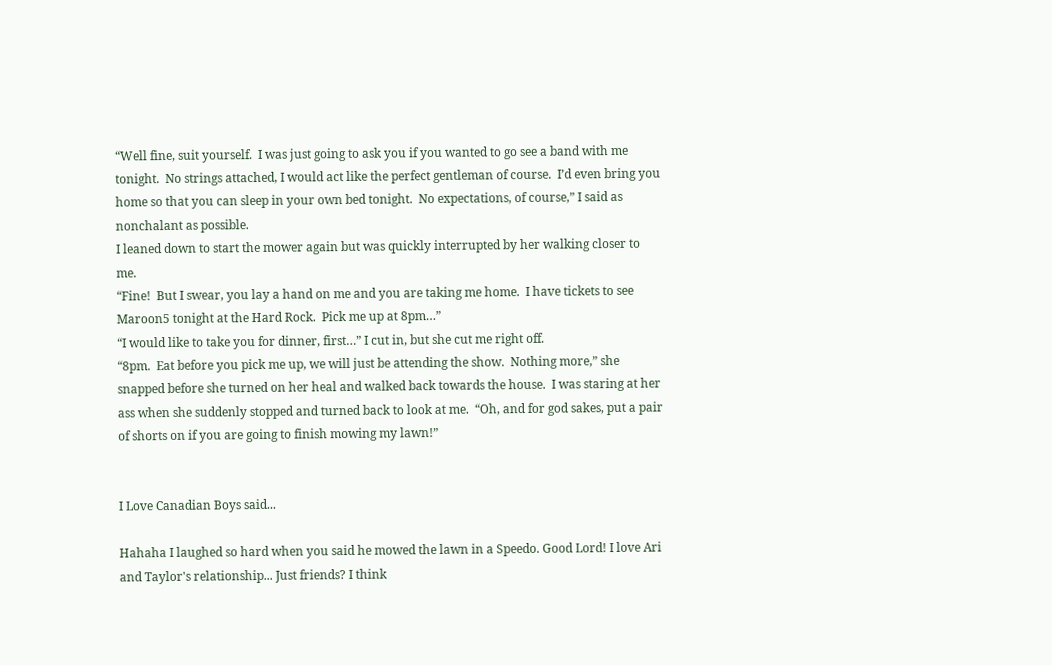“Well fine, suit yourself.  I was just going to ask you if you wanted to go see a band with me tonight.  No strings attached, I would act like the perfect gentleman of course.  I’d even bring you home so that you can sleep in your own bed tonight.  No expectations, of course,” I said as nonchalant as possible.
I leaned down to start the mower again but was quickly interrupted by her walking closer to me.
“Fine!  But I swear, you lay a hand on me and you are taking me home.  I have tickets to see Maroon5 tonight at the Hard Rock.  Pick me up at 8pm…”
“I would like to take you for dinner, first…” I cut in, but she cut me right off.
“8pm.  Eat before you pick me up, we will just be attending the show.  Nothing more,” she snapped before she turned on her heal and walked back towards the house.  I was staring at her ass when she suddenly stopped and turned back to look at me.  “Oh, and for god sakes, put a pair of shorts on if you are going to finish mowing my lawn!”


I Love Canadian Boys said...

Hahaha I laughed so hard when you said he mowed the lawn in a Speedo. Good Lord! I love Ari and Taylor's relationship... Just friends? I think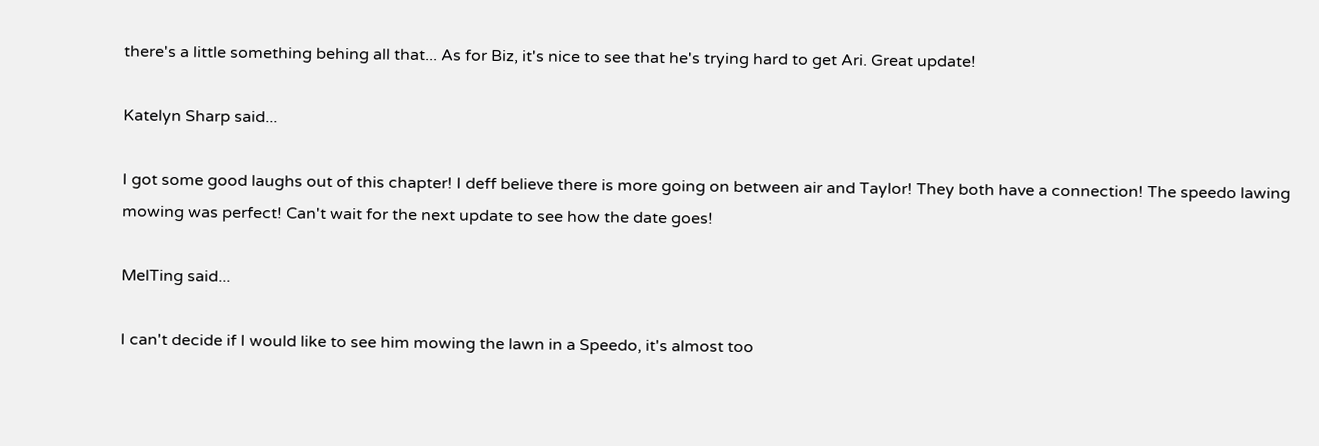there's a little something behing all that... As for Biz, it's nice to see that he's trying hard to get Ari. Great update!

Katelyn Sharp said...

I got some good laughs out of this chapter! I deff believe there is more going on between air and Taylor! They both have a connection! The speedo lawing mowing was perfect! Can't wait for the next update to see how the date goes!

MelTing said...

I can't decide if I would like to see him mowing the lawn in a Speedo, it's almost too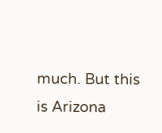much. But this is Arizona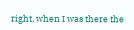right, when I was there the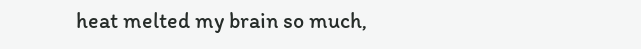heat melted my brain so much,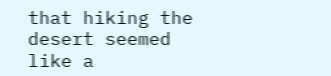that hiking the desert seemed like a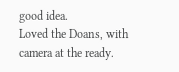good idea.
Loved the Doans, with camera at the ready.